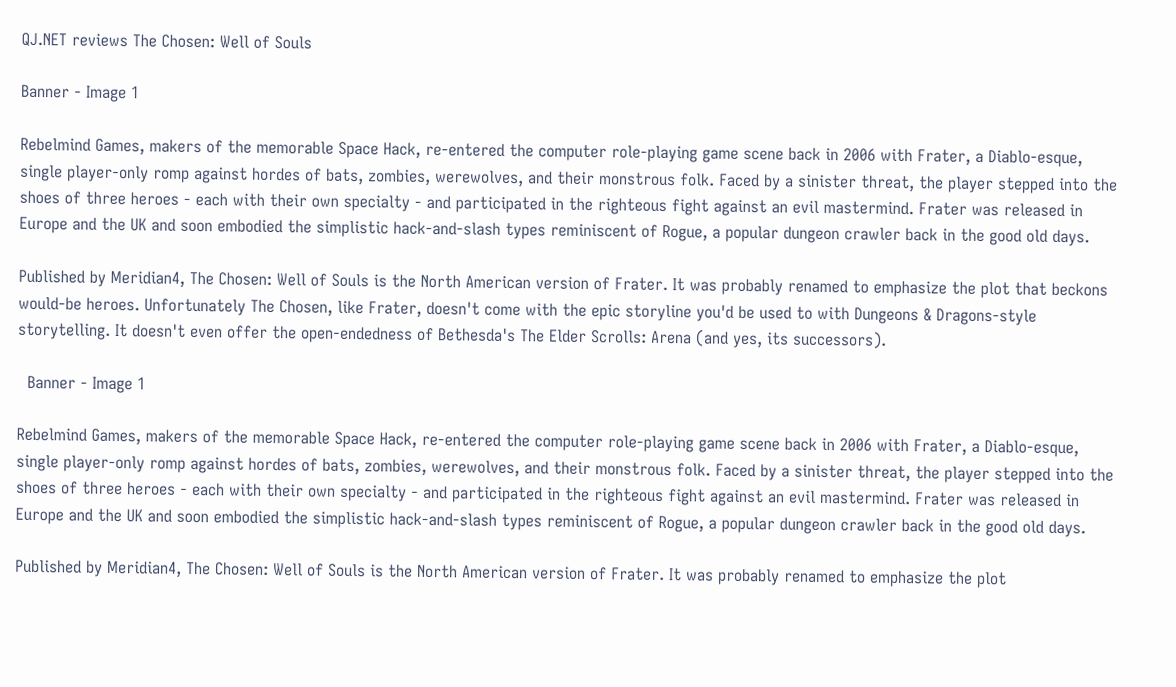QJ.NET reviews The Chosen: Well of Souls

Banner - Image 1

Rebelmind Games, makers of the memorable Space Hack, re-entered the computer role-playing game scene back in 2006 with Frater, a Diablo-esque, single player-only romp against hordes of bats, zombies, werewolves, and their monstrous folk. Faced by a sinister threat, the player stepped into the shoes of three heroes - each with their own specialty - and participated in the righteous fight against an evil mastermind. Frater was released in Europe and the UK and soon embodied the simplistic hack-and-slash types reminiscent of Rogue, a popular dungeon crawler back in the good old days.

Published by Meridian4, The Chosen: Well of Souls is the North American version of Frater. It was probably renamed to emphasize the plot that beckons would-be heroes. Unfortunately The Chosen, like Frater, doesn't come with the epic storyline you'd be used to with Dungeons & Dragons-style storytelling. It doesn't even offer the open-endedness of Bethesda's The Elder Scrolls: Arena (and yes, its successors).

  Banner - Image 1

Rebelmind Games, makers of the memorable Space Hack, re-entered the computer role-playing game scene back in 2006 with Frater, a Diablo-esque, single player-only romp against hordes of bats, zombies, werewolves, and their monstrous folk. Faced by a sinister threat, the player stepped into the shoes of three heroes - each with their own specialty - and participated in the righteous fight against an evil mastermind. Frater was released in Europe and the UK and soon embodied the simplistic hack-and-slash types reminiscent of Rogue, a popular dungeon crawler back in the good old days.

Published by Meridian4, The Chosen: Well of Souls is the North American version of Frater. It was probably renamed to emphasize the plot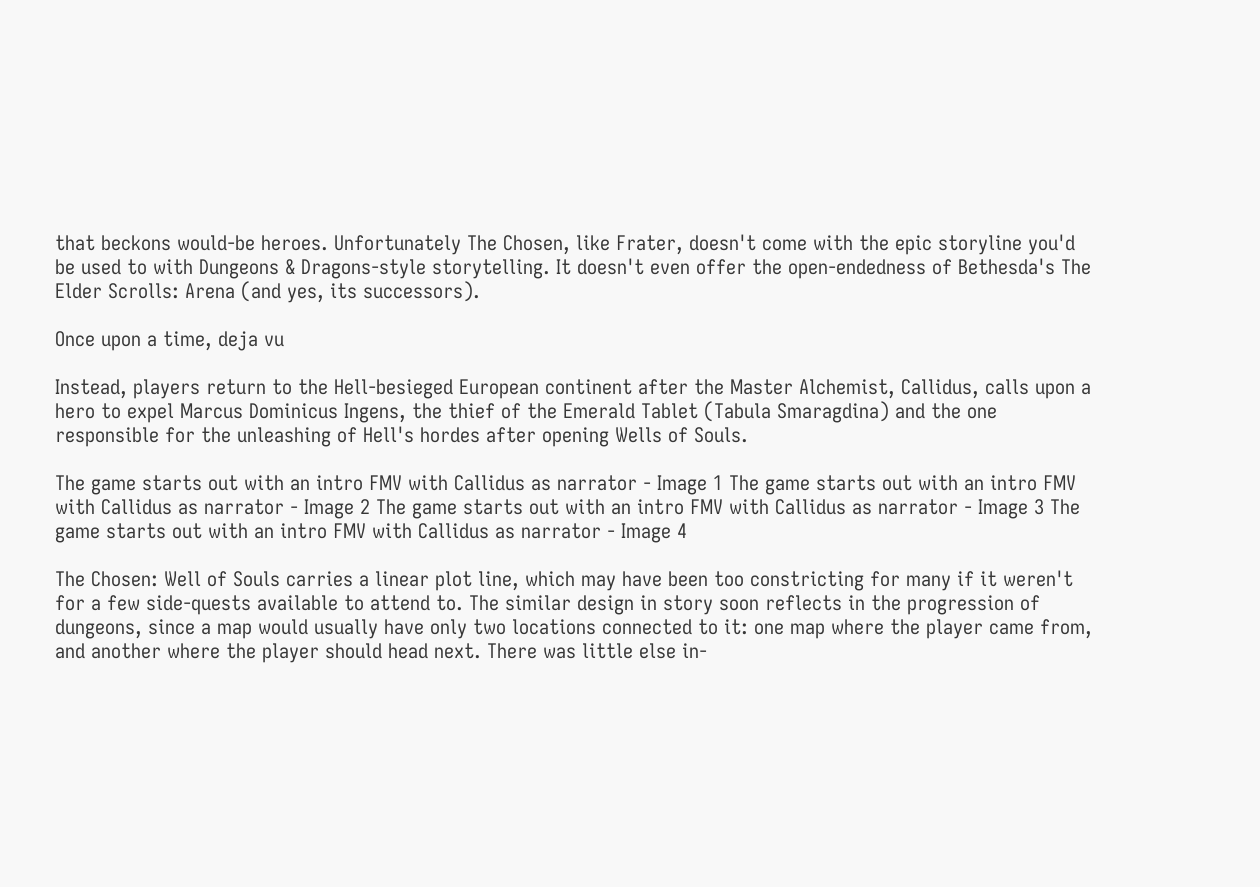that beckons would-be heroes. Unfortunately The Chosen, like Frater, doesn't come with the epic storyline you'd be used to with Dungeons & Dragons-style storytelling. It doesn't even offer the open-endedness of Bethesda's The Elder Scrolls: Arena (and yes, its successors).

Once upon a time, deja vu

Instead, players return to the Hell-besieged European continent after the Master Alchemist, Callidus, calls upon a hero to expel Marcus Dominicus Ingens, the thief of the Emerald Tablet (Tabula Smaragdina) and the one responsible for the unleashing of Hell's hordes after opening Wells of Souls.

The game starts out with an intro FMV with Callidus as narrator - Image 1 The game starts out with an intro FMV with Callidus as narrator - Image 2 The game starts out with an intro FMV with Callidus as narrator - Image 3 The game starts out with an intro FMV with Callidus as narrator - Image 4

The Chosen: Well of Souls carries a linear plot line, which may have been too constricting for many if it weren't for a few side-quests available to attend to. The similar design in story soon reflects in the progression of dungeons, since a map would usually have only two locations connected to it: one map where the player came from, and another where the player should head next. There was little else in-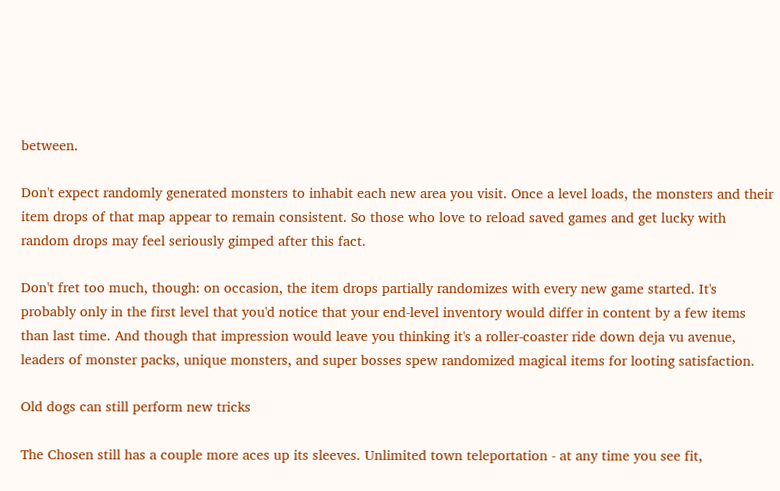between.

Don't expect randomly generated monsters to inhabit each new area you visit. Once a level loads, the monsters and their item drops of that map appear to remain consistent. So those who love to reload saved games and get lucky with random drops may feel seriously gimped after this fact.

Don't fret too much, though: on occasion, the item drops partially randomizes with every new game started. It's probably only in the first level that you'd notice that your end-level inventory would differ in content by a few items than last time. And though that impression would leave you thinking it's a roller-coaster ride down deja vu avenue, leaders of monster packs, unique monsters, and super bosses spew randomized magical items for looting satisfaction.

Old dogs can still perform new tricks

The Chosen still has a couple more aces up its sleeves. Unlimited town teleportation - at any time you see fit,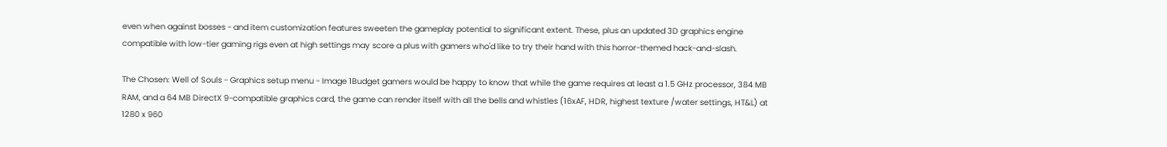even when against bosses - and item customization features sweeten the gameplay potential to significant extent. These, plus an updated 3D graphics engine compatible with low-tier gaming rigs even at high settings may score a plus with gamers who'd like to try their hand with this horror-themed hack-and-slash.

The Chosen: Well of Souls - Graphics setup menu - Image 1Budget gamers would be happy to know that while the game requires at least a 1.5 GHz processor, 384 MB RAM, and a 64 MB DirectX 9-compatible graphics card, the game can render itself with all the bells and whistles (16xAF, HDR, highest texture /water settings, HT&L) at 1280 x 960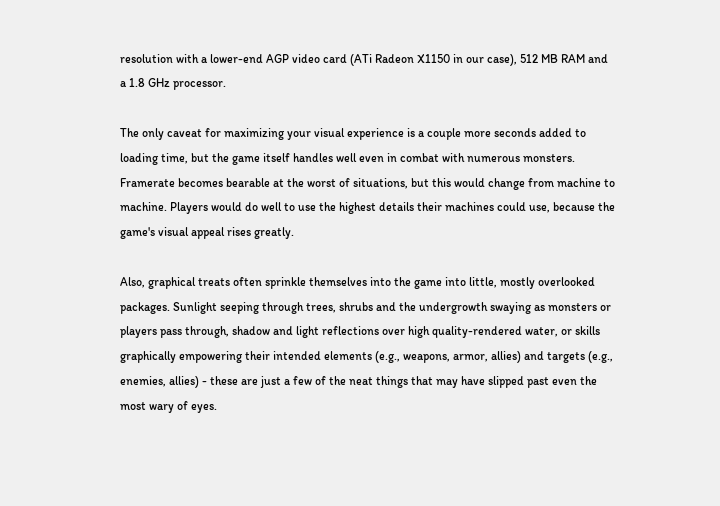resolution with a lower-end AGP video card (ATi Radeon X1150 in our case), 512 MB RAM and a 1.8 GHz processor.

The only caveat for maximizing your visual experience is a couple more seconds added to loading time, but the game itself handles well even in combat with numerous monsters. Framerate becomes bearable at the worst of situations, but this would change from machine to machine. Players would do well to use the highest details their machines could use, because the game's visual appeal rises greatly.

Also, graphical treats often sprinkle themselves into the game into little, mostly overlooked packages. Sunlight seeping through trees, shrubs and the undergrowth swaying as monsters or players pass through, shadow and light reflections over high quality-rendered water, or skills graphically empowering their intended elements (e.g., weapons, armor, allies) and targets (e.g., enemies, allies) - these are just a few of the neat things that may have slipped past even the most wary of eyes.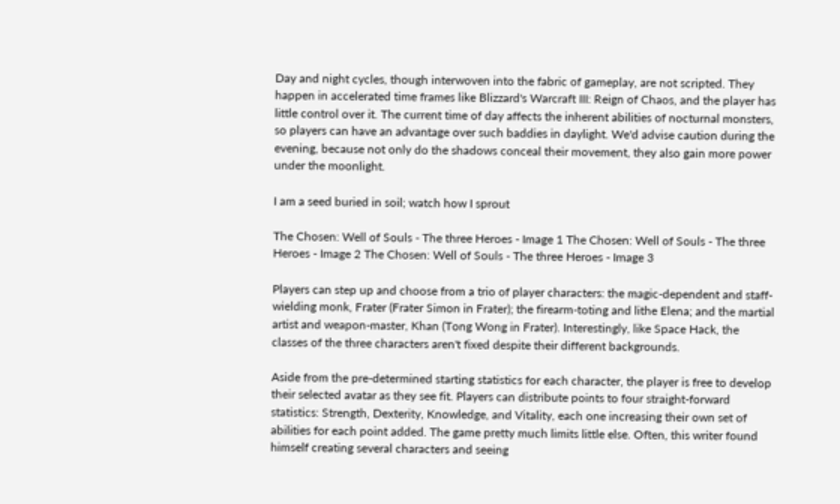Day and night cycles, though interwoven into the fabric of gameplay, are not scripted. They happen in accelerated time frames like Blizzard's Warcraft III: Reign of Chaos, and the player has little control over it. The current time of day affects the inherent abilities of nocturnal monsters, so players can have an advantage over such baddies in daylight. We'd advise caution during the evening, because not only do the shadows conceal their movement, they also gain more power under the moonlight.

I am a seed buried in soil; watch how I sprout

The Chosen: Well of Souls - The three Heroes - Image 1 The Chosen: Well of Souls - The three Heroes - Image 2 The Chosen: Well of Souls - The three Heroes - Image 3

Players can step up and choose from a trio of player characters: the magic-dependent and staff-wielding monk, Frater (Frater Simon in Frater); the firearm-toting and lithe Elena; and the martial artist and weapon-master, Khan (Tong Wong in Frater). Interestingly, like Space Hack, the classes of the three characters aren't fixed despite their different backgrounds.

Aside from the pre-determined starting statistics for each character, the player is free to develop their selected avatar as they see fit. Players can distribute points to four straight-forward statistics: Strength, Dexterity, Knowledge, and Vitality, each one increasing their own set of abilities for each point added. The game pretty much limits little else. Often, this writer found himself creating several characters and seeing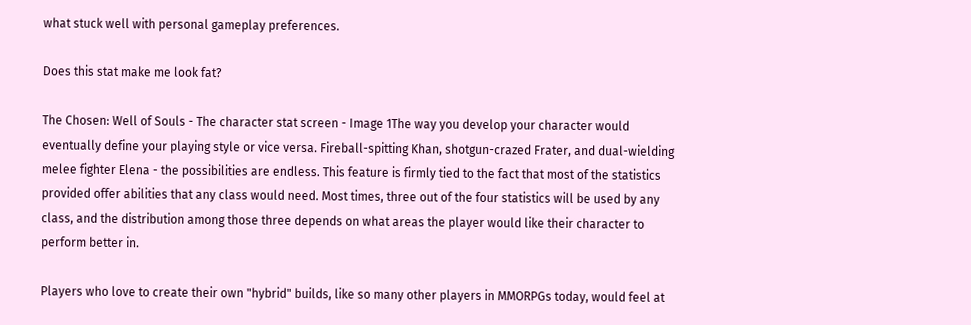what stuck well with personal gameplay preferences.

Does this stat make me look fat?

The Chosen: Well of Souls - The character stat screen - Image 1The way you develop your character would eventually define your playing style or vice versa. Fireball-spitting Khan, shotgun-crazed Frater, and dual-wielding melee fighter Elena - the possibilities are endless. This feature is firmly tied to the fact that most of the statistics provided offer abilities that any class would need. Most times, three out of the four statistics will be used by any class, and the distribution among those three depends on what areas the player would like their character to perform better in.

Players who love to create their own "hybrid" builds, like so many other players in MMORPGs today, would feel at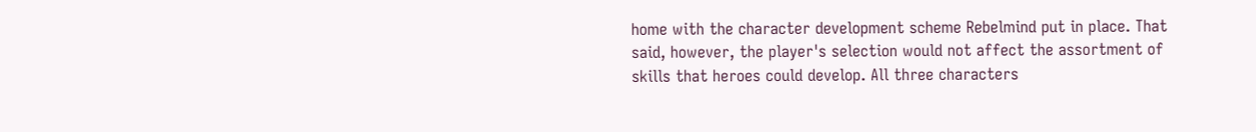home with the character development scheme Rebelmind put in place. That said, however, the player's selection would not affect the assortment of skills that heroes could develop. All three characters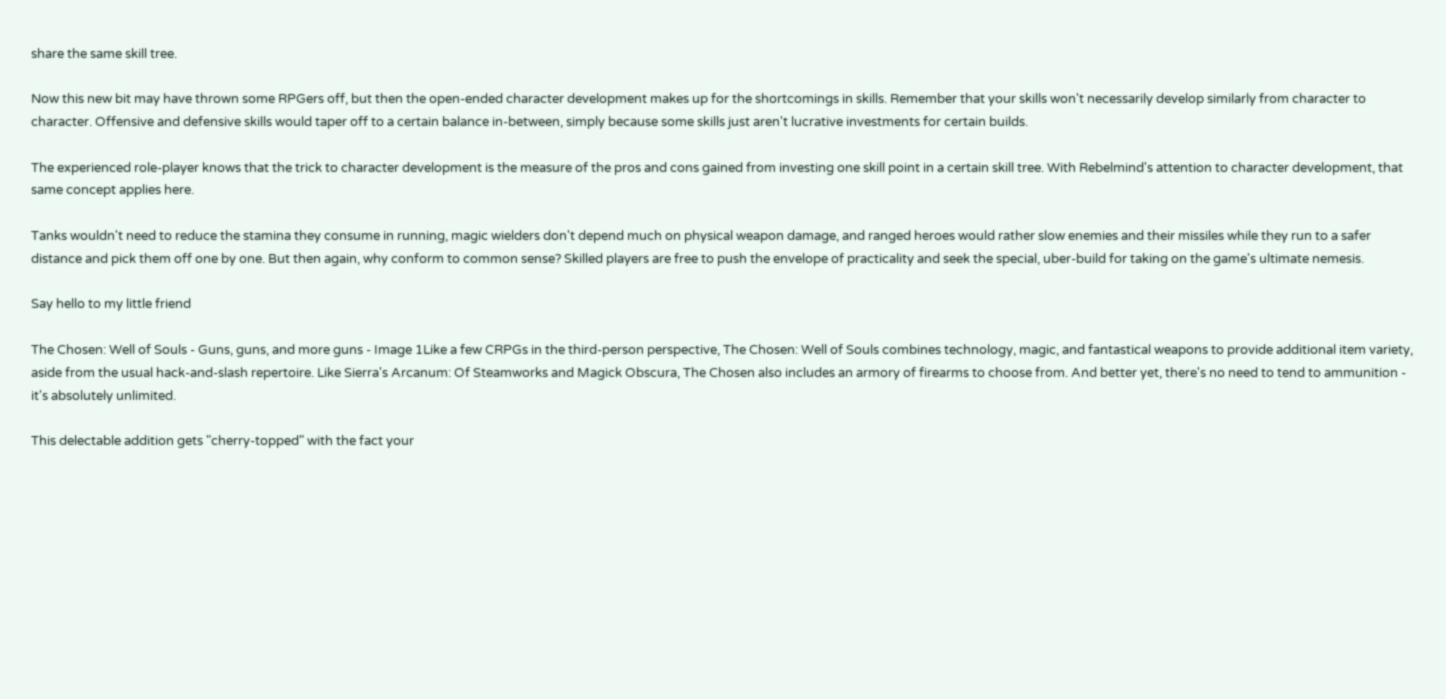share the same skill tree.

Now this new bit may have thrown some RPGers off, but then the open-ended character development makes up for the shortcomings in skills. Remember that your skills won't necessarily develop similarly from character to character. Offensive and defensive skills would taper off to a certain balance in-between, simply because some skills just aren't lucrative investments for certain builds.

The experienced role-player knows that the trick to character development is the measure of the pros and cons gained from investing one skill point in a certain skill tree. With Rebelmind's attention to character development, that same concept applies here.

Tanks wouldn't need to reduce the stamina they consume in running, magic wielders don't depend much on physical weapon damage, and ranged heroes would rather slow enemies and their missiles while they run to a safer distance and pick them off one by one. But then again, why conform to common sense? Skilled players are free to push the envelope of practicality and seek the special, uber-build for taking on the game's ultimate nemesis.

Say hello to my little friend

The Chosen: Well of Souls - Guns, guns, and more guns - Image 1Like a few CRPGs in the third-person perspective, The Chosen: Well of Souls combines technology, magic, and fantastical weapons to provide additional item variety, aside from the usual hack-and-slash repertoire. Like Sierra's Arcanum: Of Steamworks and Magick Obscura, The Chosen also includes an armory of firearms to choose from. And better yet, there's no need to tend to ammunition - it's absolutely unlimited.

This delectable addition gets "cherry-topped" with the fact your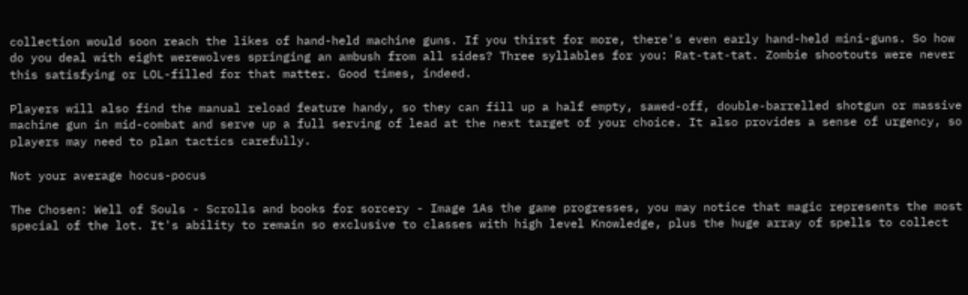collection would soon reach the likes of hand-held machine guns. If you thirst for more, there's even early hand-held mini-guns. So how do you deal with eight werewolves springing an ambush from all sides? Three syllables for you: Rat-tat-tat. Zombie shootouts were never this satisfying or LOL-filled for that matter. Good times, indeed.

Players will also find the manual reload feature handy, so they can fill up a half empty, sawed-off, double-barrelled shotgun or massive machine gun in mid-combat and serve up a full serving of lead at the next target of your choice. It also provides a sense of urgency, so players may need to plan tactics carefully.

Not your average hocus-pocus

The Chosen: Well of Souls - Scrolls and books for sorcery - Image 1As the game progresses, you may notice that magic represents the most special of the lot. It's ability to remain so exclusive to classes with high level Knowledge, plus the huge array of spells to collect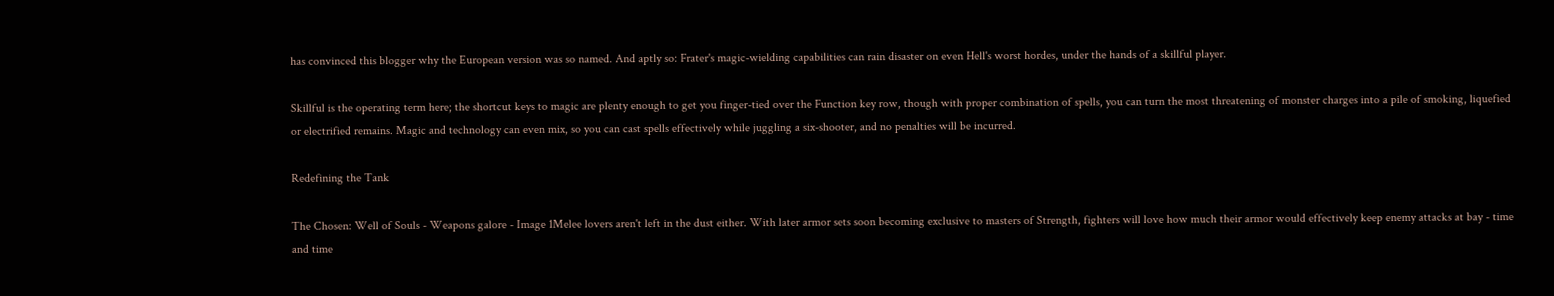has convinced this blogger why the European version was so named. And aptly so: Frater's magic-wielding capabilities can rain disaster on even Hell's worst hordes, under the hands of a skillful player.

Skillful is the operating term here; the shortcut keys to magic are plenty enough to get you finger-tied over the Function key row, though with proper combination of spells, you can turn the most threatening of monster charges into a pile of smoking, liquefied or electrified remains. Magic and technology can even mix, so you can cast spells effectively while juggling a six-shooter, and no penalties will be incurred.

Redefining the Tank

The Chosen: Well of Souls - Weapons galore - Image 1Melee lovers aren't left in the dust either. With later armor sets soon becoming exclusive to masters of Strength, fighters will love how much their armor would effectively keep enemy attacks at bay - time and time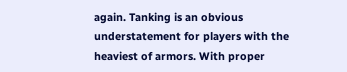again. Tanking is an obvious understatement for players with the heaviest of armors. With proper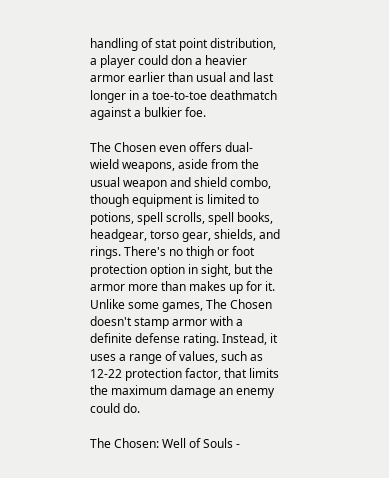handling of stat point distribution, a player could don a heavier armor earlier than usual and last longer in a toe-to-toe deathmatch against a bulkier foe.

The Chosen even offers dual-wield weapons, aside from the usual weapon and shield combo, though equipment is limited to potions, spell scrolls, spell books, headgear, torso gear, shields, and rings. There's no thigh or foot protection option in sight, but the armor more than makes up for it. Unlike some games, The Chosen doesn't stamp armor with a definite defense rating. Instead, it uses a range of values, such as 12-22 protection factor, that limits the maximum damage an enemy could do.

The Chosen: Well of Souls -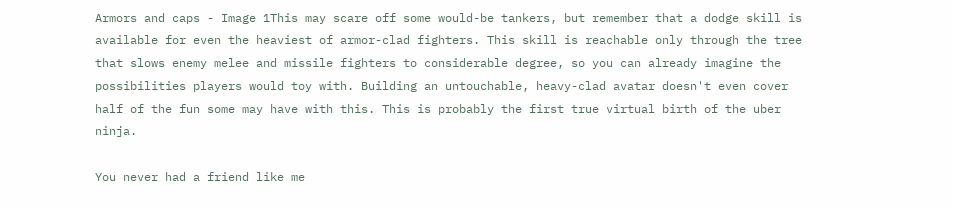Armors and caps - Image 1This may scare off some would-be tankers, but remember that a dodge skill is available for even the heaviest of armor-clad fighters. This skill is reachable only through the tree that slows enemy melee and missile fighters to considerable degree, so you can already imagine the possibilities players would toy with. Building an untouchable, heavy-clad avatar doesn't even cover half of the fun some may have with this. This is probably the first true virtual birth of the uber ninja.

You never had a friend like me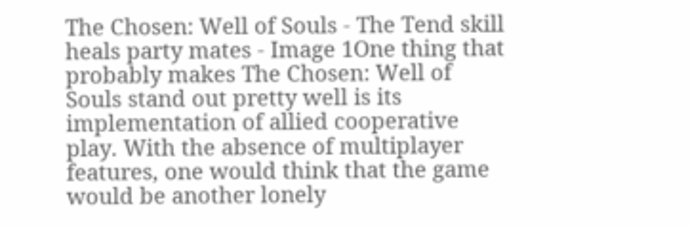The Chosen: Well of Souls - The Tend skill heals party mates - Image 1One thing that probably makes The Chosen: Well of Souls stand out pretty well is its implementation of allied cooperative play. With the absence of multiplayer features, one would think that the game would be another lonely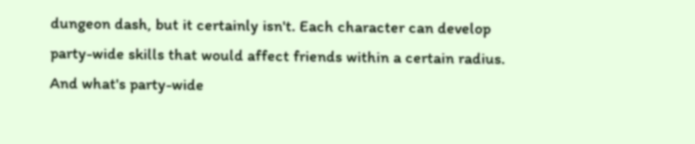dungeon dash, but it certainly isn't. Each character can develop party-wide skills that would affect friends within a certain radius. And what's party-wide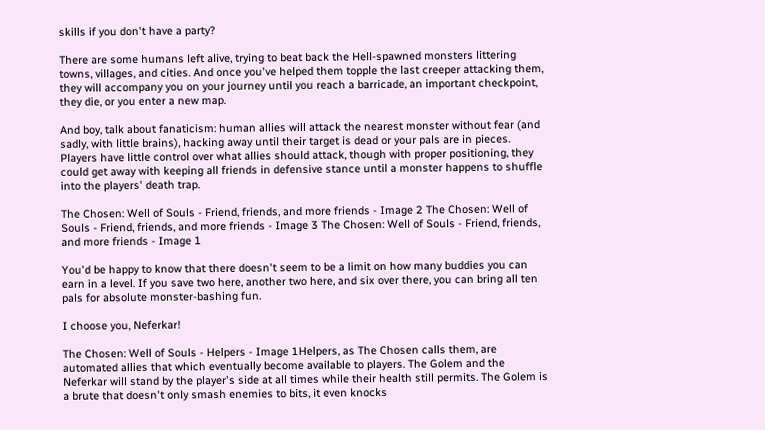skills if you don't have a party?

There are some humans left alive, trying to beat back the Hell-spawned monsters littering towns, villages, and cities. And once you've helped them topple the last creeper attacking them, they will accompany you on your journey until you reach a barricade, an important checkpoint, they die, or you enter a new map.

And boy, talk about fanaticism: human allies will attack the nearest monster without fear (and sadly, with little brains), hacking away until their target is dead or your pals are in pieces. Players have little control over what allies should attack, though with proper positioning, they could get away with keeping all friends in defensive stance until a monster happens to shuffle into the players' death trap.

The Chosen: Well of Souls - Friend, friends, and more friends - Image 2 The Chosen: Well of Souls - Friend, friends, and more friends - Image 3 The Chosen: Well of Souls - Friend, friends, and more friends - Image 1

You'd be happy to know that there doesn't seem to be a limit on how many buddies you can earn in a level. If you save two here, another two here, and six over there, you can bring all ten pals for absolute monster-bashing fun.

I choose you, Neferkar!

The Chosen: Well of Souls - Helpers - Image 1Helpers, as The Chosen calls them, are automated allies that which eventually become available to players. The Golem and the Neferkar will stand by the player's side at all times while their health still permits. The Golem is a brute that doesn't only smash enemies to bits, it even knocks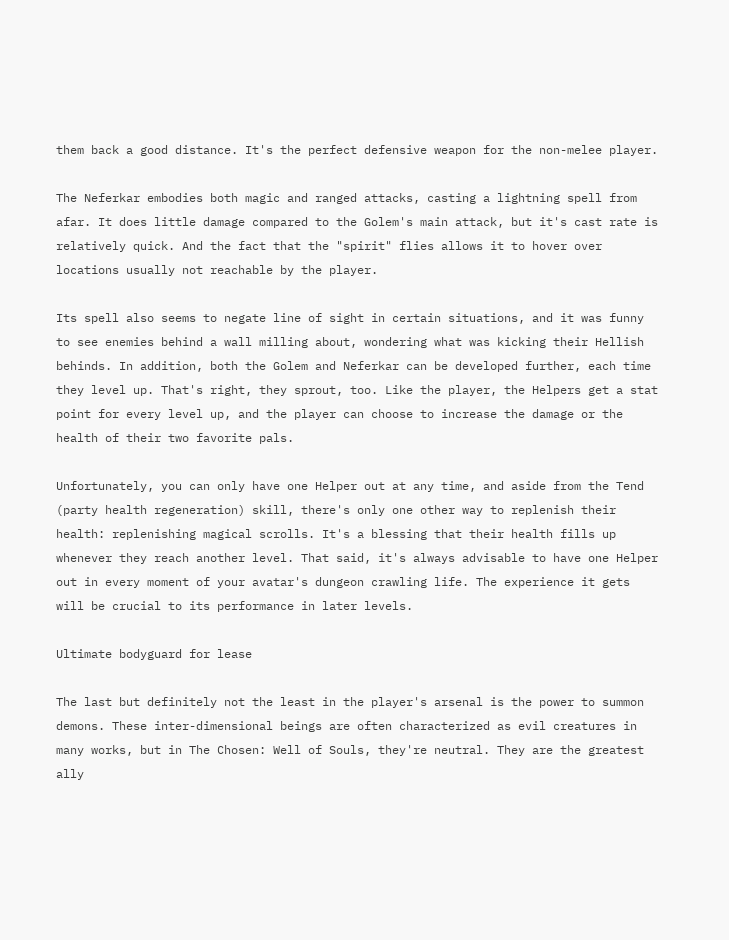them back a good distance. It's the perfect defensive weapon for the non-melee player.

The Neferkar embodies both magic and ranged attacks, casting a lightning spell from afar. It does little damage compared to the Golem's main attack, but it's cast rate is relatively quick. And the fact that the "spirit" flies allows it to hover over locations usually not reachable by the player.

Its spell also seems to negate line of sight in certain situations, and it was funny to see enemies behind a wall milling about, wondering what was kicking their Hellish behinds. In addition, both the Golem and Neferkar can be developed further, each time they level up. That's right, they sprout, too. Like the player, the Helpers get a stat point for every level up, and the player can choose to increase the damage or the health of their two favorite pals.

Unfortunately, you can only have one Helper out at any time, and aside from the Tend (party health regeneration) skill, there's only one other way to replenish their health: replenishing magical scrolls. It's a blessing that their health fills up whenever they reach another level. That said, it's always advisable to have one Helper out in every moment of your avatar's dungeon crawling life. The experience it gets will be crucial to its performance in later levels.

Ultimate bodyguard for lease

The last but definitely not the least in the player's arsenal is the power to summon demons. These inter-dimensional beings are often characterized as evil creatures in many works, but in The Chosen: Well of Souls, they're neutral. They are the greatest ally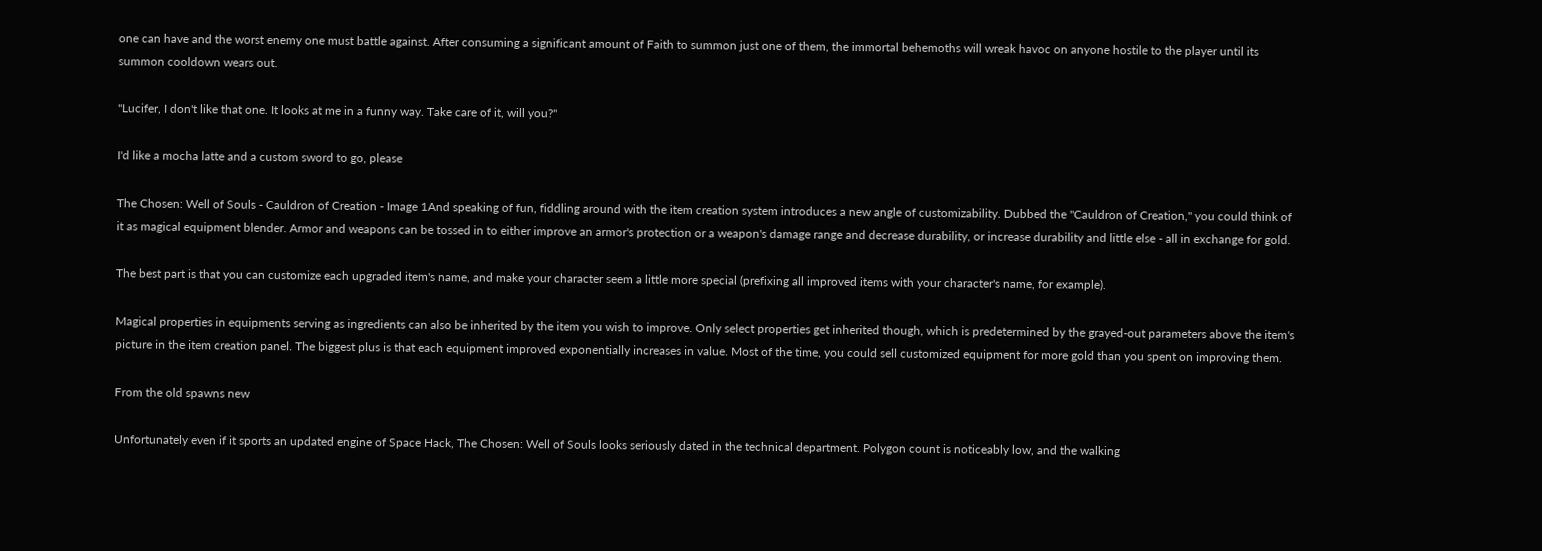one can have and the worst enemy one must battle against. After consuming a significant amount of Faith to summon just one of them, the immortal behemoths will wreak havoc on anyone hostile to the player until its summon cooldown wears out.

"Lucifer, I don't like that one. It looks at me in a funny way. Take care of it, will you?"

I'd like a mocha latte and a custom sword to go, please

The Chosen: Well of Souls - Cauldron of Creation - Image 1And speaking of fun, fiddling around with the item creation system introduces a new angle of customizability. Dubbed the "Cauldron of Creation," you could think of it as magical equipment blender. Armor and weapons can be tossed in to either improve an armor's protection or a weapon's damage range and decrease durability, or increase durability and little else - all in exchange for gold.

The best part is that you can customize each upgraded item's name, and make your character seem a little more special (prefixing all improved items with your character's name, for example).

Magical properties in equipments serving as ingredients can also be inherited by the item you wish to improve. Only select properties get inherited though, which is predetermined by the grayed-out parameters above the item's picture in the item creation panel. The biggest plus is that each equipment improved exponentially increases in value. Most of the time, you could sell customized equipment for more gold than you spent on improving them.

From the old spawns new

Unfortunately even if it sports an updated engine of Space Hack, The Chosen: Well of Souls looks seriously dated in the technical department. Polygon count is noticeably low, and the walking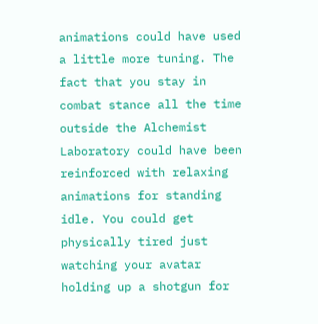animations could have used a little more tuning. The fact that you stay in combat stance all the time outside the Alchemist Laboratory could have been reinforced with relaxing animations for standing idle. You could get physically tired just watching your avatar holding up a shotgun for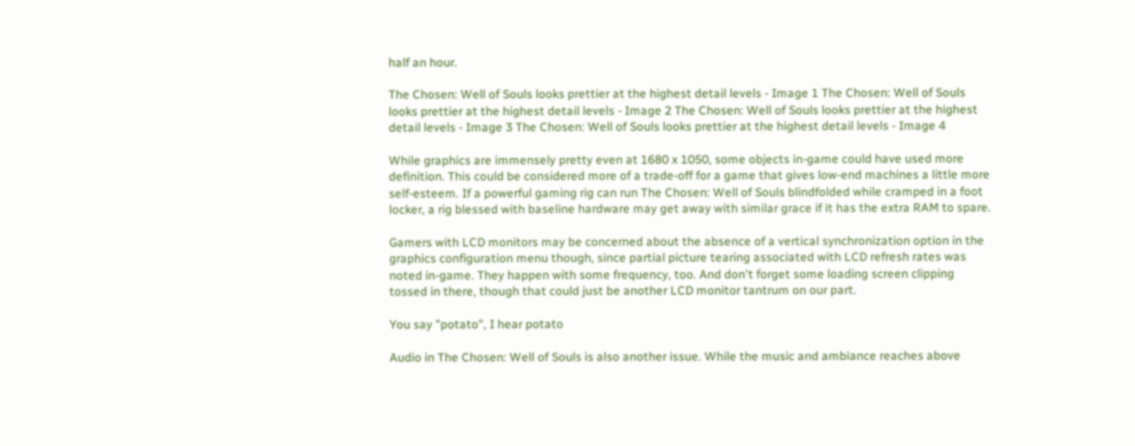half an hour.

The Chosen: Well of Souls looks prettier at the highest detail levels - Image 1 The Chosen: Well of Souls looks prettier at the highest detail levels - Image 2 The Chosen: Well of Souls looks prettier at the highest detail levels - Image 3 The Chosen: Well of Souls looks prettier at the highest detail levels - Image 4

While graphics are immensely pretty even at 1680 x 1050, some objects in-game could have used more definition. This could be considered more of a trade-off for a game that gives low-end machines a little more self-esteem. If a powerful gaming rig can run The Chosen: Well of Souls blindfolded while cramped in a foot locker, a rig blessed with baseline hardware may get away with similar grace if it has the extra RAM to spare.

Gamers with LCD monitors may be concerned about the absence of a vertical synchronization option in the graphics configuration menu though, since partial picture tearing associated with LCD refresh rates was noted in-game. They happen with some frequency, too. And don't forget some loading screen clipping tossed in there, though that could just be another LCD monitor tantrum on our part.

You say "potato", I hear potato

Audio in The Chosen: Well of Souls is also another issue. While the music and ambiance reaches above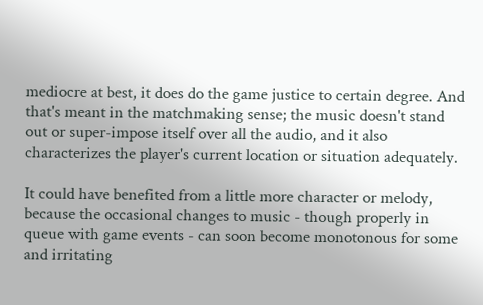mediocre at best, it does do the game justice to certain degree. And that's meant in the matchmaking sense; the music doesn't stand out or super-impose itself over all the audio, and it also characterizes the player's current location or situation adequately.

It could have benefited from a little more character or melody, because the occasional changes to music - though properly in queue with game events - can soon become monotonous for some and irritating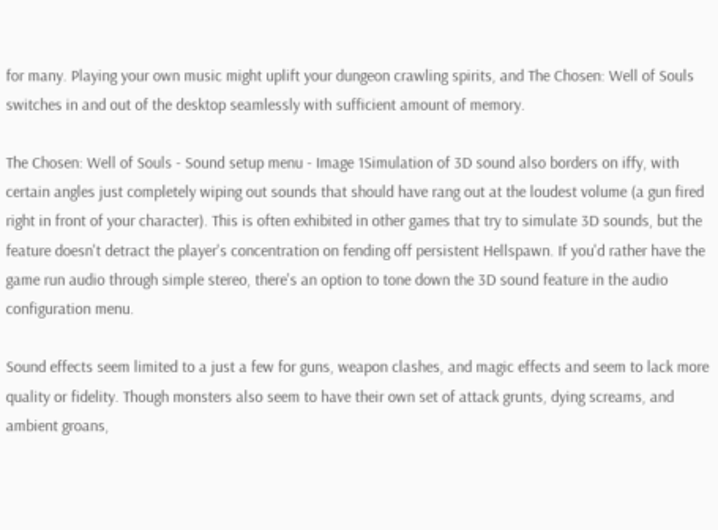for many. Playing your own music might uplift your dungeon crawling spirits, and The Chosen: Well of Souls switches in and out of the desktop seamlessly with sufficient amount of memory.

The Chosen: Well of Souls - Sound setup menu - Image 1Simulation of 3D sound also borders on iffy, with certain angles just completely wiping out sounds that should have rang out at the loudest volume (a gun fired right in front of your character). This is often exhibited in other games that try to simulate 3D sounds, but the feature doesn't detract the player's concentration on fending off persistent Hellspawn. If you'd rather have the game run audio through simple stereo, there's an option to tone down the 3D sound feature in the audio configuration menu.

Sound effects seem limited to a just a few for guns, weapon clashes, and magic effects and seem to lack more quality or fidelity. Though monsters also seem to have their own set of attack grunts, dying screams, and ambient groans,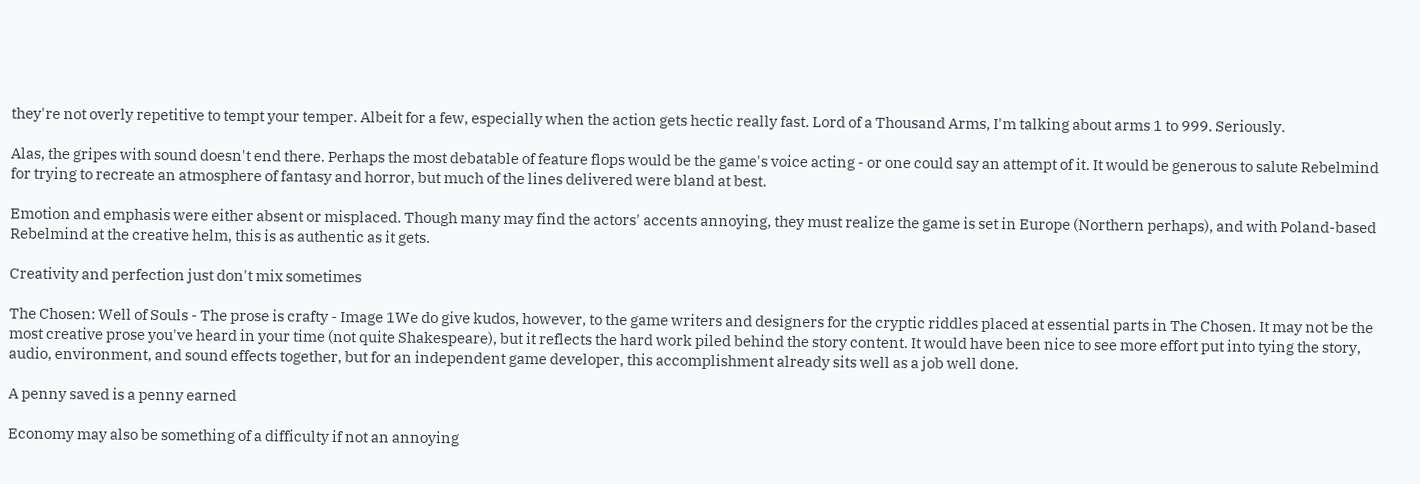they're not overly repetitive to tempt your temper. Albeit for a few, especially when the action gets hectic really fast. Lord of a Thousand Arms, I'm talking about arms 1 to 999. Seriously.

Alas, the gripes with sound doesn't end there. Perhaps the most debatable of feature flops would be the game's voice acting - or one could say an attempt of it. It would be generous to salute Rebelmind for trying to recreate an atmosphere of fantasy and horror, but much of the lines delivered were bland at best.

Emotion and emphasis were either absent or misplaced. Though many may find the actors' accents annoying, they must realize the game is set in Europe (Northern perhaps), and with Poland-based Rebelmind at the creative helm, this is as authentic as it gets.

Creativity and perfection just don't mix sometimes

The Chosen: Well of Souls - The prose is crafty - Image 1We do give kudos, however, to the game writers and designers for the cryptic riddles placed at essential parts in The Chosen. It may not be the most creative prose you've heard in your time (not quite Shakespeare), but it reflects the hard work piled behind the story content. It would have been nice to see more effort put into tying the story, audio, environment, and sound effects together, but for an independent game developer, this accomplishment already sits well as a job well done.

A penny saved is a penny earned

Economy may also be something of a difficulty if not an annoying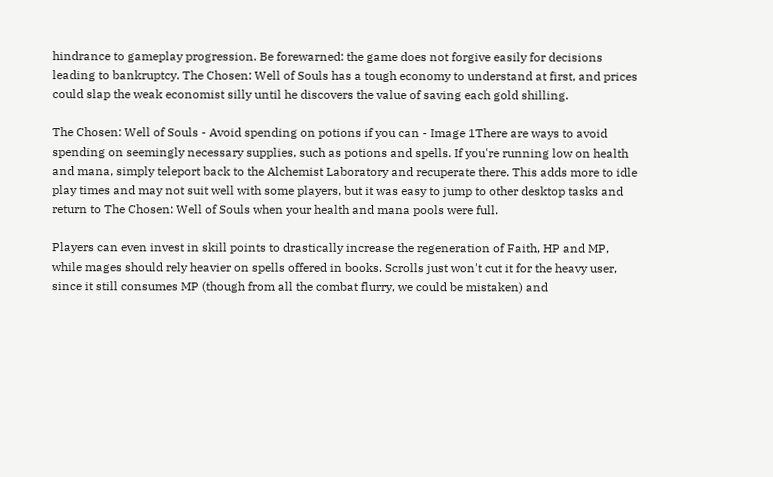hindrance to gameplay progression. Be forewarned: the game does not forgive easily for decisions leading to bankruptcy. The Chosen: Well of Souls has a tough economy to understand at first, and prices could slap the weak economist silly until he discovers the value of saving each gold shilling.

The Chosen: Well of Souls - Avoid spending on potions if you can - Image 1There are ways to avoid spending on seemingly necessary supplies, such as potions and spells. If you're running low on health and mana, simply teleport back to the Alchemist Laboratory and recuperate there. This adds more to idle play times and may not suit well with some players, but it was easy to jump to other desktop tasks and return to The Chosen: Well of Souls when your health and mana pools were full.

Players can even invest in skill points to drastically increase the regeneration of Faith, HP and MP, while mages should rely heavier on spells offered in books. Scrolls just won't cut it for the heavy user, since it still consumes MP (though from all the combat flurry, we could be mistaken) and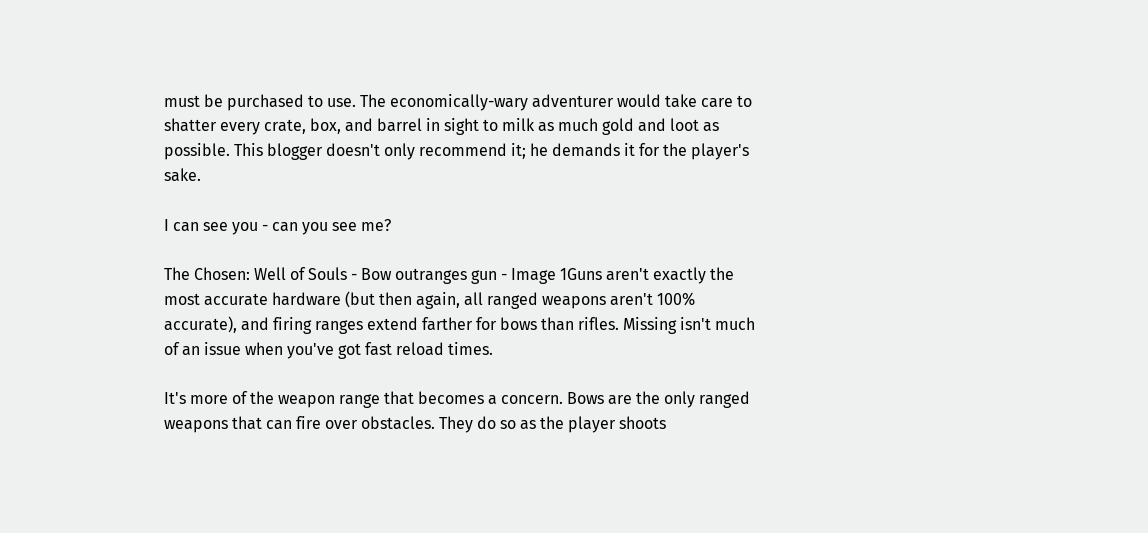must be purchased to use. The economically-wary adventurer would take care to shatter every crate, box, and barrel in sight to milk as much gold and loot as possible. This blogger doesn't only recommend it; he demands it for the player's sake.

I can see you - can you see me?

The Chosen: Well of Souls - Bow outranges gun - Image 1Guns aren't exactly the most accurate hardware (but then again, all ranged weapons aren't 100% accurate), and firing ranges extend farther for bows than rifles. Missing isn't much of an issue when you've got fast reload times.

It's more of the weapon range that becomes a concern. Bows are the only ranged weapons that can fire over obstacles. They do so as the player shoots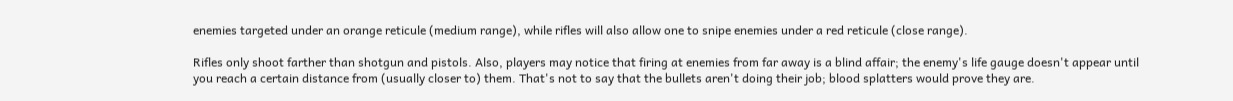enemies targeted under an orange reticule (medium range), while rifles will also allow one to snipe enemies under a red reticule (close range).

Rifles only shoot farther than shotgun and pistols. Also, players may notice that firing at enemies from far away is a blind affair; the enemy's life gauge doesn't appear until you reach a certain distance from (usually closer to) them. That's not to say that the bullets aren't doing their job; blood splatters would prove they are.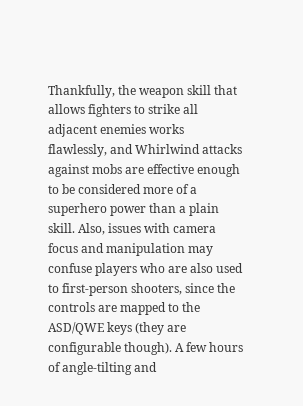Thankfully, the weapon skill that allows fighters to strike all adjacent enemies works flawlessly, and Whirlwind attacks against mobs are effective enough to be considered more of a superhero power than a plain skill. Also, issues with camera focus and manipulation may confuse players who are also used to first-person shooters, since the controls are mapped to the ASD/QWE keys (they are configurable though). A few hours of angle-tilting and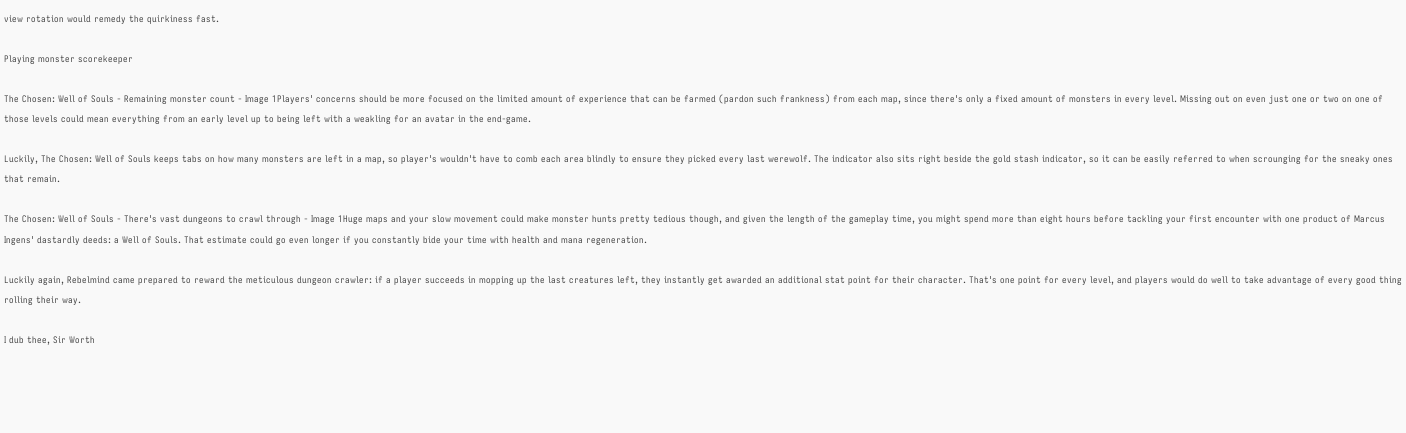view rotation would remedy the quirkiness fast.

Playing monster scorekeeper

The Chosen: Well of Souls - Remaining monster count - Image 1Players' concerns should be more focused on the limited amount of experience that can be farmed (pardon such frankness) from each map, since there's only a fixed amount of monsters in every level. Missing out on even just one or two on one of those levels could mean everything from an early level up to being left with a weakling for an avatar in the end-game.

Luckily, The Chosen: Well of Souls keeps tabs on how many monsters are left in a map, so player's wouldn't have to comb each area blindly to ensure they picked every last werewolf. The indicator also sits right beside the gold stash indicator, so it can be easily referred to when scrounging for the sneaky ones that remain.

The Chosen: Well of Souls - There's vast dungeons to crawl through - Image 1Huge maps and your slow movement could make monster hunts pretty tedious though, and given the length of the gameplay time, you might spend more than eight hours before tackling your first encounter with one product of Marcus Ingens' dastardly deeds: a Well of Souls. That estimate could go even longer if you constantly bide your time with health and mana regeneration.

Luckily again, Rebelmind came prepared to reward the meticulous dungeon crawler: if a player succeeds in mopping up the last creatures left, they instantly get awarded an additional stat point for their character. That's one point for every level, and players would do well to take advantage of every good thing rolling their way.

I dub thee, Sir Worth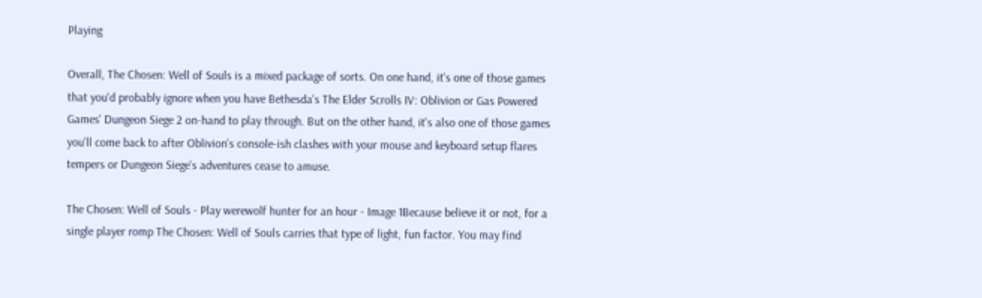Playing

Overall, The Chosen: Well of Souls is a mixed package of sorts. On one hand, it's one of those games that you'd probably ignore when you have Bethesda's The Elder Scrolls IV: Oblivion or Gas Powered Games' Dungeon Siege 2 on-hand to play through. But on the other hand, it's also one of those games you'll come back to after Oblivion's console-ish clashes with your mouse and keyboard setup flares tempers or Dungeon Siege's adventures cease to amuse.

The Chosen: Well of Souls - Play werewolf hunter for an hour - Image 1Because believe it or not, for a single player romp The Chosen: Well of Souls carries that type of light, fun factor. You may find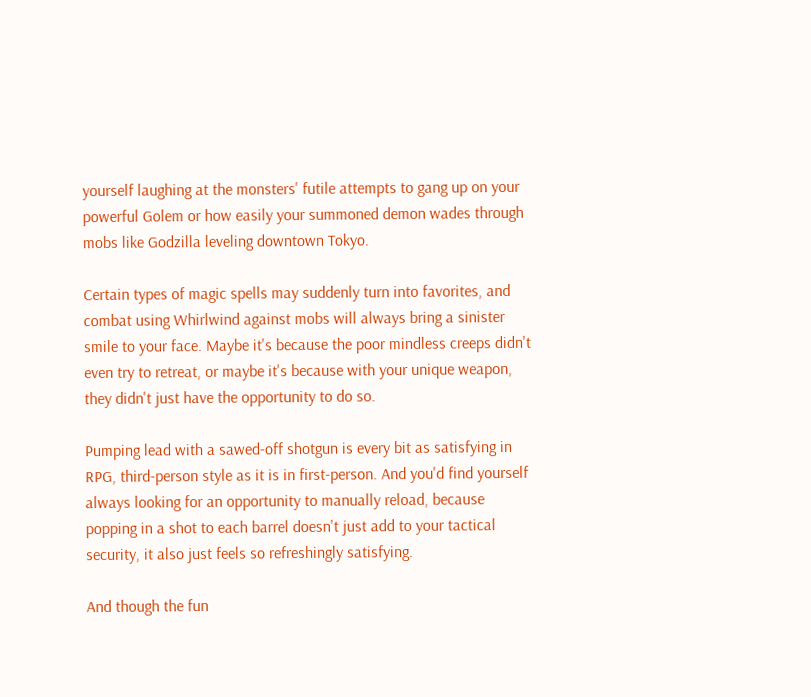yourself laughing at the monsters' futile attempts to gang up on your powerful Golem or how easily your summoned demon wades through mobs like Godzilla leveling downtown Tokyo.

Certain types of magic spells may suddenly turn into favorites, and combat using Whirlwind against mobs will always bring a sinister smile to your face. Maybe it's because the poor mindless creeps didn't even try to retreat, or maybe it's because with your unique weapon, they didn't just have the opportunity to do so.

Pumping lead with a sawed-off shotgun is every bit as satisfying in RPG, third-person style as it is in first-person. And you'd find yourself always looking for an opportunity to manually reload, because popping in a shot to each barrel doesn't just add to your tactical security, it also just feels so refreshingly satisfying.

And though the fun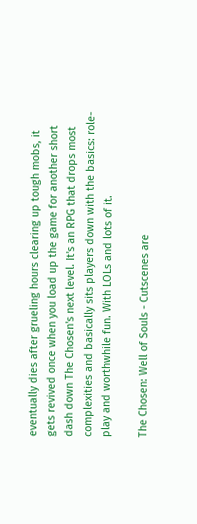eventually dies after grueling hours clearing up tough mobs, it gets revived once when you load up the game for another short dash down The Chosen's next level. It's an RPG that drops most complexities and basically sits players down with the basics: role-play and worthwhile fun. With LOLs and lots of it.

The Chosen: Well of Souls - Cutscenes are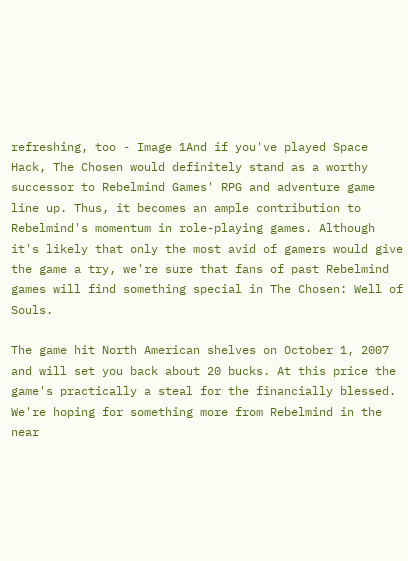refreshing, too - Image 1And if you've played Space Hack, The Chosen would definitely stand as a worthy successor to Rebelmind Games' RPG and adventure game line up. Thus, it becomes an ample contribution to Rebelmind's momentum in role-playing games. Although it's likely that only the most avid of gamers would give the game a try, we're sure that fans of past Rebelmind games will find something special in The Chosen: Well of Souls.

The game hit North American shelves on October 1, 2007 and will set you back about 20 bucks. At this price the game's practically a steal for the financially blessed. We're hoping for something more from Rebelmind in the near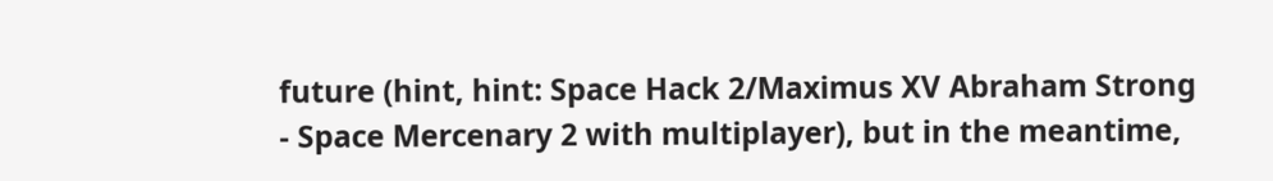future (hint, hint: Space Hack 2/Maximus XV Abraham Strong - Space Mercenary 2 with multiplayer), but in the meantime,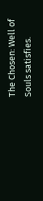The Chosen: Well of Souls satisfies.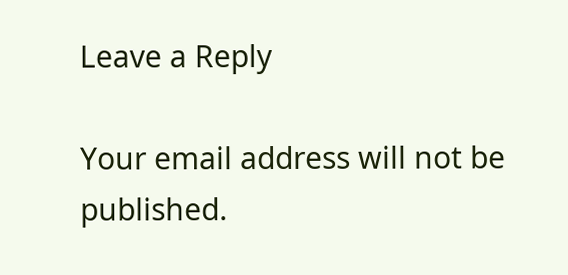Leave a Reply

Your email address will not be published.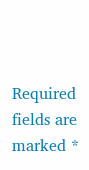Required fields are marked *